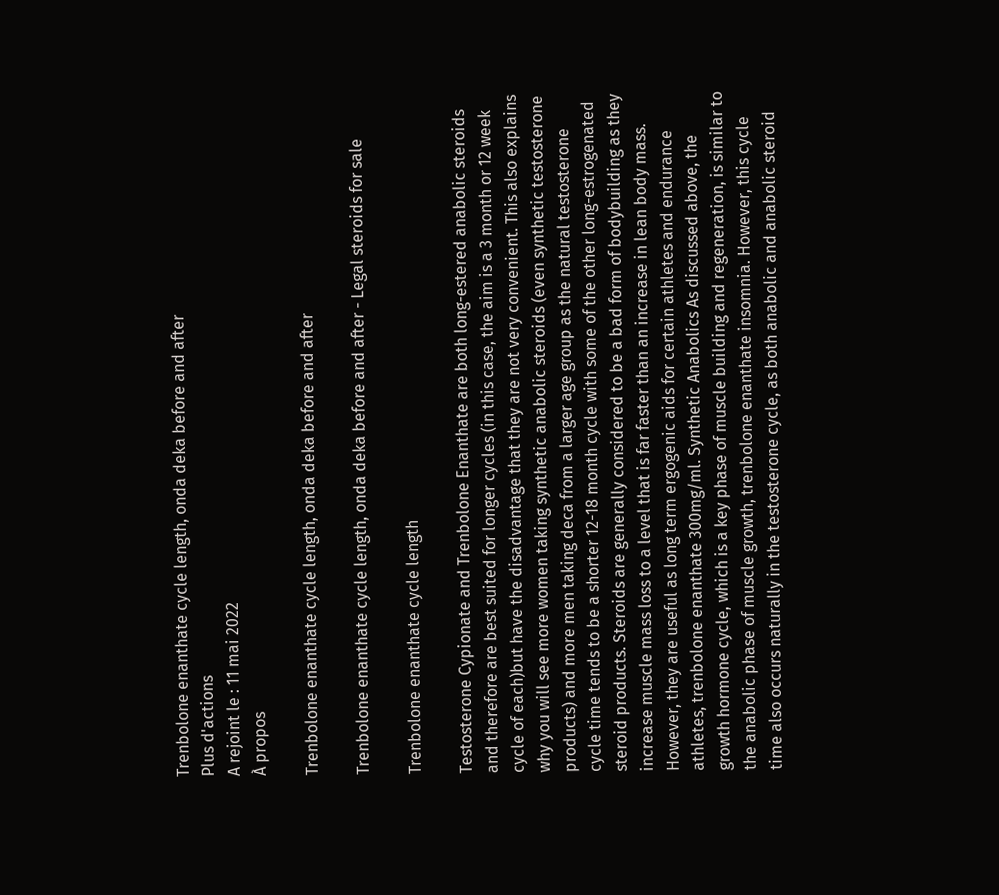Trenbolone enanthate cycle length, onda deka before and after
Plus d'actions
A rejoint le : 11 mai 2022
À propos

Trenbolone enanthate cycle length, onda deka before and after

Trenbolone enanthate cycle length, onda deka before and after - Legal steroids for sale

Trenbolone enanthate cycle length

Testosterone Cypionate and Trenbolone Enanthate are both long-estered anabolic steroids and therefore are best suited for longer cycles (in this case, the aim is a 3 month or 12 week cycle of each)but have the disadvantage that they are not very convenient. This also explains why you will see more women taking synthetic anabolic steroids (even synthetic testosterone products) and more men taking deca from a larger age group as the natural testosterone cycle time tends to be a shorter 12-18 month cycle with some of the other long-estrogenated steroid products. Steroids are generally considered to be a bad form of bodybuilding as they increase muscle mass loss to a level that is far faster than an increase in lean body mass. However, they are useful as long term ergogenic aids for certain athletes and endurance athletes, trenbolone enanthate 300mg/ml. Synthetic Anabolics As discussed above, the growth hormone cycle, which is a key phase of muscle building and regeneration, is similar to the anabolic phase of muscle growth, trenbolone enanthate insomnia. However, this cycle time also occurs naturally in the testosterone cycle, as both anabolic and anabolic steroid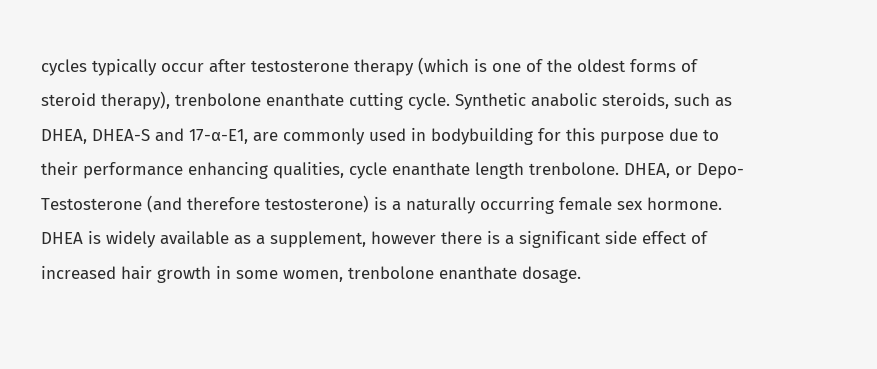cycles typically occur after testosterone therapy (which is one of the oldest forms of steroid therapy), trenbolone enanthate cutting cycle. Synthetic anabolic steroids, such as DHEA, DHEA-S and 17-α-E1, are commonly used in bodybuilding for this purpose due to their performance enhancing qualities, cycle enanthate length trenbolone. DHEA, or Depo-Testosterone (and therefore testosterone) is a naturally occurring female sex hormone. DHEA is widely available as a supplement, however there is a significant side effect of increased hair growth in some women, trenbolone enanthate dosage.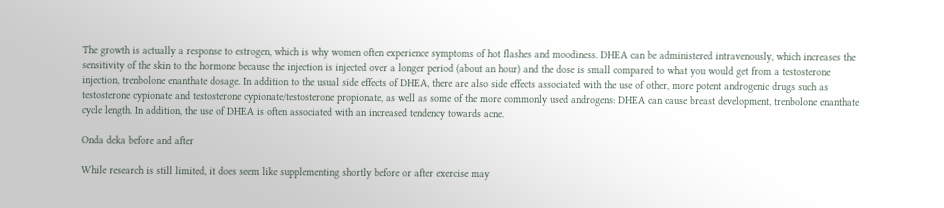The growth is actually a response to estrogen, which is why women often experience symptoms of hot flashes and moodiness. DHEA can be administered intravenously, which increases the sensitivity of the skin to the hormone because the injection is injected over a longer period (about an hour) and the dose is small compared to what you would get from a testosterone injection, trenbolone enanthate dosage. In addition to the usual side effects of DHEA, there are also side effects associated with the use of other, more potent androgenic drugs such as testosterone cypionate and testosterone cypionate/testosterone propionate, as well as some of the more commonly used androgens: DHEA can cause breast development, trenbolone enanthate cycle length. In addition, the use of DHEA is often associated with an increased tendency towards acne.

Onda deka before and after

While research is still limited, it does seem like supplementing shortly before or after exercise may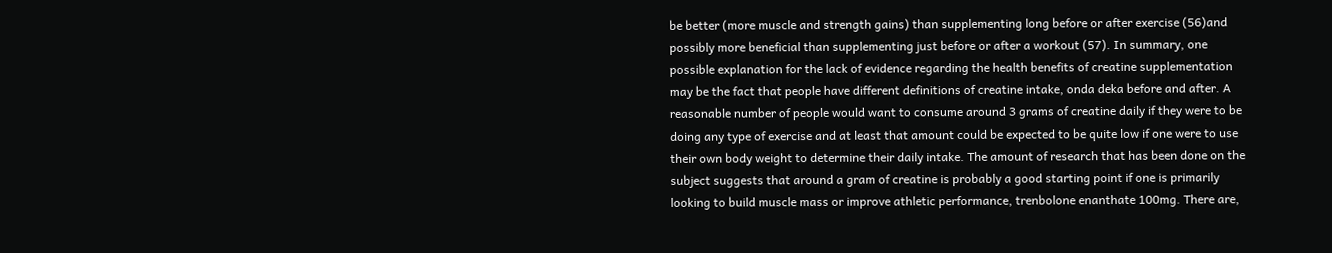be better (more muscle and strength gains) than supplementing long before or after exercise (56)and possibly more beneficial than supplementing just before or after a workout (57). In summary, one possible explanation for the lack of evidence regarding the health benefits of creatine supplementation may be the fact that people have different definitions of creatine intake, onda deka before and after. A reasonable number of people would want to consume around 3 grams of creatine daily if they were to be doing any type of exercise and at least that amount could be expected to be quite low if one were to use their own body weight to determine their daily intake. The amount of research that has been done on the subject suggests that around a gram of creatine is probably a good starting point if one is primarily looking to build muscle mass or improve athletic performance, trenbolone enanthate 100mg. There are,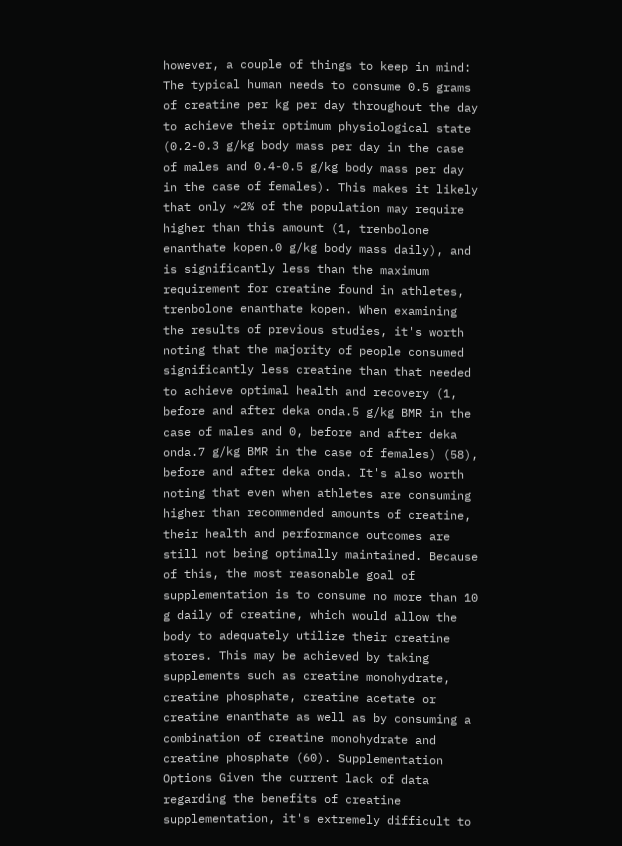however, a couple of things to keep in mind: The typical human needs to consume 0.5 grams of creatine per kg per day throughout the day to achieve their optimum physiological state (0.2-0.3 g/kg body mass per day in the case of males and 0.4-0.5 g/kg body mass per day in the case of females). This makes it likely that only ~2% of the population may require higher than this amount (1, trenbolone enanthate kopen.0 g/kg body mass daily), and is significantly less than the maximum requirement for creatine found in athletes, trenbolone enanthate kopen. When examining the results of previous studies, it's worth noting that the majority of people consumed significantly less creatine than that needed to achieve optimal health and recovery (1, before and after deka onda.5 g/kg BMR in the case of males and 0, before and after deka onda.7 g/kg BMR in the case of females) (58), before and after deka onda. It's also worth noting that even when athletes are consuming higher than recommended amounts of creatine, their health and performance outcomes are still not being optimally maintained. Because of this, the most reasonable goal of supplementation is to consume no more than 10 g daily of creatine, which would allow the body to adequately utilize their creatine stores. This may be achieved by taking supplements such as creatine monohydrate, creatine phosphate, creatine acetate or creatine enanthate as well as by consuming a combination of creatine monohydrate and creatine phosphate (60). Supplementation Options Given the current lack of data regarding the benefits of creatine supplementation, it's extremely difficult to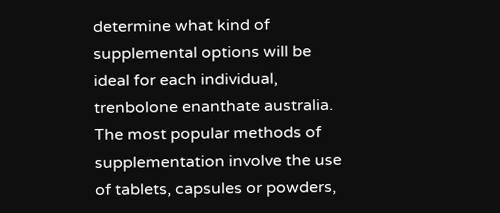determine what kind of supplemental options will be ideal for each individual, trenbolone enanthate australia. The most popular methods of supplementation involve the use of tablets, capsules or powders,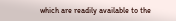which are readily available to the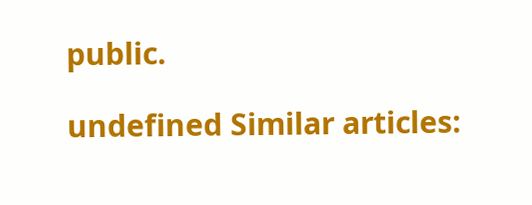public.

undefined Similar articles: